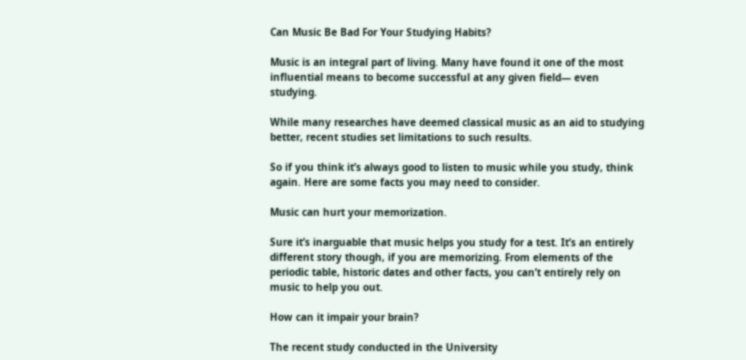Can Music Be Bad For Your Studying Habits?

Music is an integral part of living. Many have found it one of the most influential means to become successful at any given field— even studying.

While many researches have deemed classical music as an aid to studying better, recent studies set limitations to such results.

So if you think it’s always good to listen to music while you study, think again. Here are some facts you may need to consider.

Music can hurt your memorization.

Sure it’s inarguable that music helps you study for a test. It’s an entirely different story though, if you are memorizing. From elements of the periodic table, historic dates and other facts, you can’t entirely rely on music to help you out.

How can it impair your brain?

The recent study conducted in the University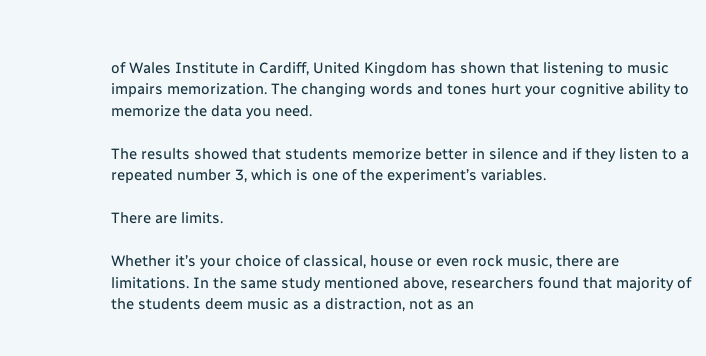of Wales Institute in Cardiff, United Kingdom has shown that listening to music impairs memorization. The changing words and tones hurt your cognitive ability to memorize the data you need.

The results showed that students memorize better in silence and if they listen to a repeated number 3, which is one of the experiment’s variables.

There are limits.

Whether it’s your choice of classical, house or even rock music, there are limitations. In the same study mentioned above, researchers found that majority of the students deem music as a distraction, not as an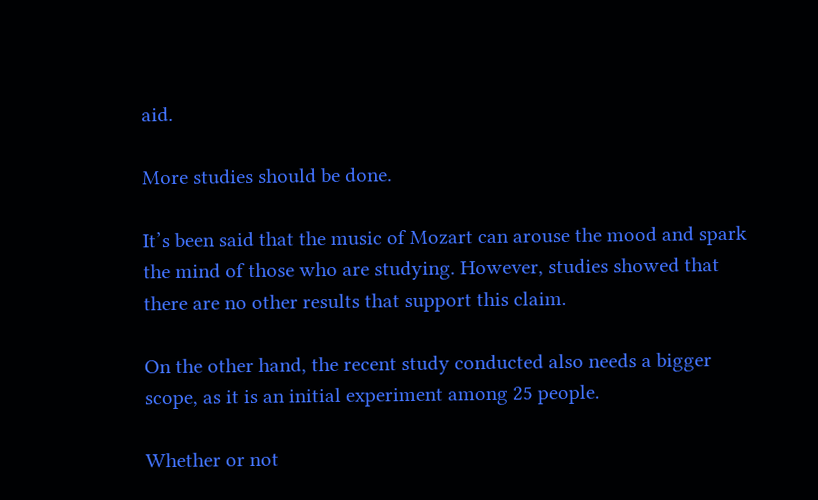aid.

More studies should be done.

It’s been said that the music of Mozart can arouse the mood and spark the mind of those who are studying. However, studies showed that there are no other results that support this claim.

On the other hand, the recent study conducted also needs a bigger scope, as it is an initial experiment among 25 people.

Whether or not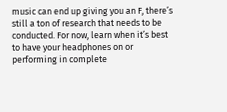music can end up giving you an F, there’s still a ton of research that needs to be conducted. For now, learn when it’s best to have your headphones on or performing in complete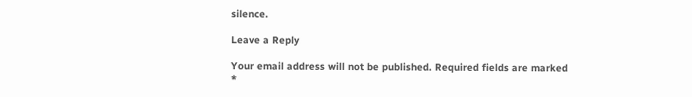silence.

Leave a Reply

Your email address will not be published. Required fields are marked *